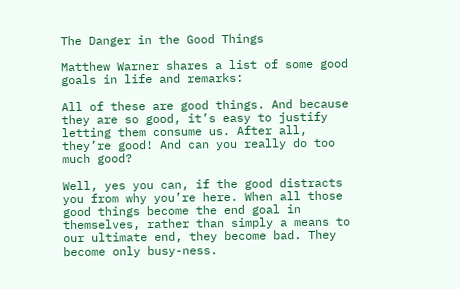The Danger in the Good Things

Matthew Warner shares a list of some good goals in life and remarks:

All of these are good things. And because they are so good, it’s easy to justify letting them consume us. After all, they’re good! And can you really do too much good?

Well, yes you can, if the good distracts you from why you’re here. When all those good things become the end goal in themselves, rather than simply a means to our ultimate end, they become bad. They become only busy-ness.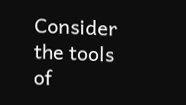Consider the tools of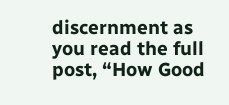discernment as you read the full post, “How Good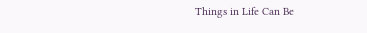Things in Life Can Be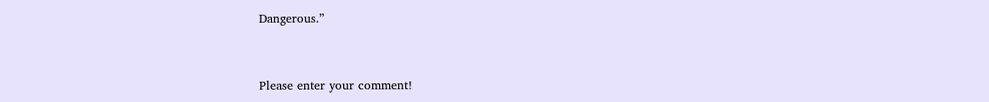Dangerous.”


Please enter your comment!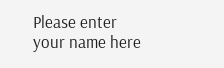Please enter your name here